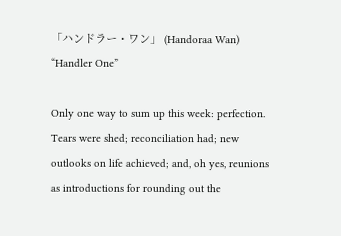「ハンドラー・ワン」 (Handoraa Wan)
“Handler One”

Only one way to sum up this week: perfection. Tears were shed; reconciliation had; new outlooks on life achieved; and, oh yes, reunions as introductions for rounding out the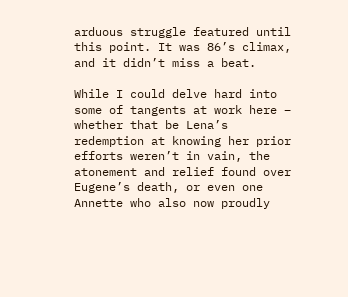arduous struggle featured until this point. It was 86’s climax, and it didn’t miss a beat.

While I could delve hard into some of tangents at work here – whether that be Lena’s redemption at knowing her prior efforts weren’t in vain, the atonement and relief found over Eugene’s death, or even one Annette who also now proudly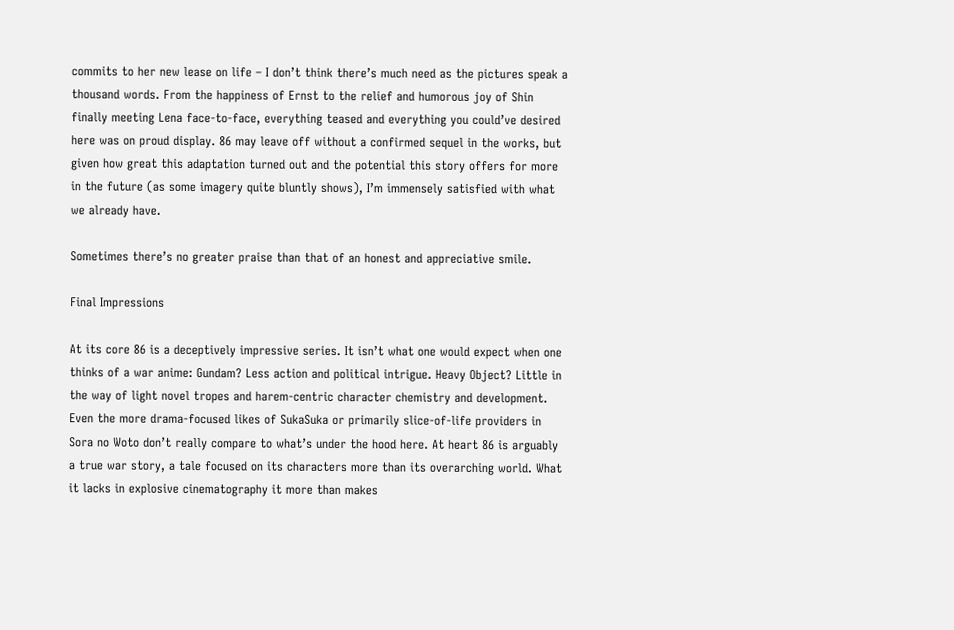commits to her new lease on life – I don’t think there’s much need as the pictures speak a thousand words. From the happiness of Ernst to the relief and humorous joy of Shin finally meeting Lena face-to-face, everything teased and everything you could’ve desired here was on proud display. 86 may leave off without a confirmed sequel in the works, but given how great this adaptation turned out and the potential this story offers for more in the future (as some imagery quite bluntly shows), I’m immensely satisfied with what we already have.

Sometimes there’s no greater praise than that of an honest and appreciative smile.

Final Impressions

At its core 86 is a deceptively impressive series. It isn’t what one would expect when one thinks of a war anime: Gundam? Less action and political intrigue. Heavy Object? Little in the way of light novel tropes and harem-centric character chemistry and development. Even the more drama-focused likes of SukaSuka or primarily slice-of-life providers in Sora no Woto don’t really compare to what’s under the hood here. At heart 86 is arguably a true war story, a tale focused on its characters more than its overarching world. What it lacks in explosive cinematography it more than makes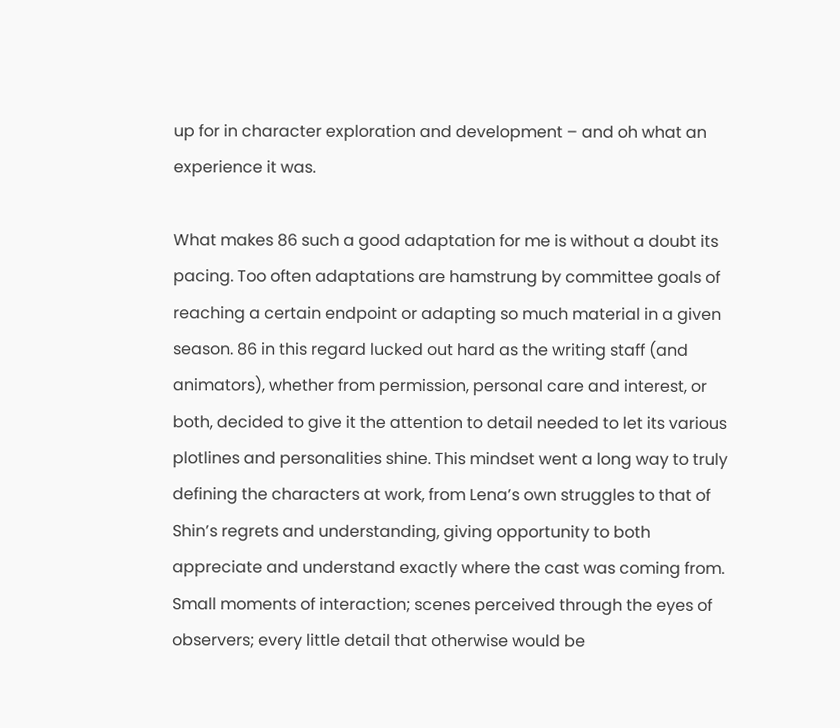up for in character exploration and development – and oh what an experience it was.

What makes 86 such a good adaptation for me is without a doubt its pacing. Too often adaptations are hamstrung by committee goals of reaching a certain endpoint or adapting so much material in a given season. 86 in this regard lucked out hard as the writing staff (and animators), whether from permission, personal care and interest, or both, decided to give it the attention to detail needed to let its various plotlines and personalities shine. This mindset went a long way to truly defining the characters at work, from Lena’s own struggles to that of Shin’s regrets and understanding, giving opportunity to both appreciate and understand exactly where the cast was coming from. Small moments of interaction; scenes perceived through the eyes of observers; every little detail that otherwise would be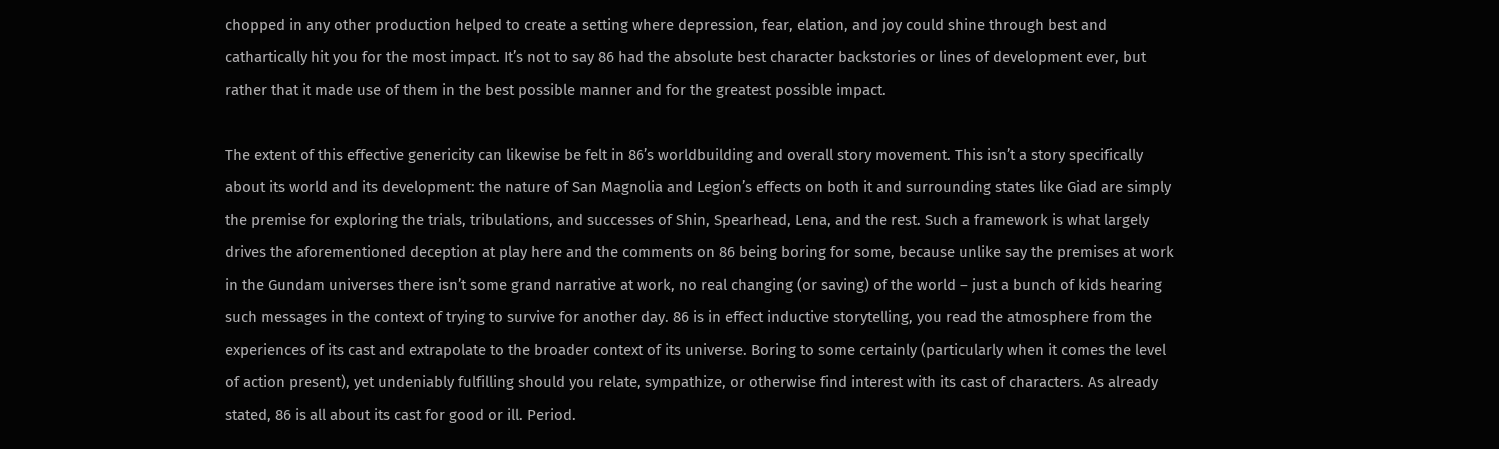chopped in any other production helped to create a setting where depression, fear, elation, and joy could shine through best and cathartically hit you for the most impact. It’s not to say 86 had the absolute best character backstories or lines of development ever, but rather that it made use of them in the best possible manner and for the greatest possible impact.

The extent of this effective genericity can likewise be felt in 86’s worldbuilding and overall story movement. This isn’t a story specifically about its world and its development: the nature of San Magnolia and Legion’s effects on both it and surrounding states like Giad are simply the premise for exploring the trials, tribulations, and successes of Shin, Spearhead, Lena, and the rest. Such a framework is what largely drives the aforementioned deception at play here and the comments on 86 being boring for some, because unlike say the premises at work in the Gundam universes there isn’t some grand narrative at work, no real changing (or saving) of the world – just a bunch of kids hearing such messages in the context of trying to survive for another day. 86 is in effect inductive storytelling, you read the atmosphere from the experiences of its cast and extrapolate to the broader context of its universe. Boring to some certainly (particularly when it comes the level of action present), yet undeniably fulfilling should you relate, sympathize, or otherwise find interest with its cast of characters. As already stated, 86 is all about its cast for good or ill. Period.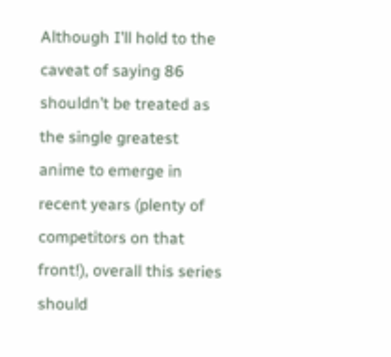Although I’ll hold to the caveat of saying 86 shouldn’t be treated as the single greatest anime to emerge in recent years (plenty of competitors on that front!), overall this series should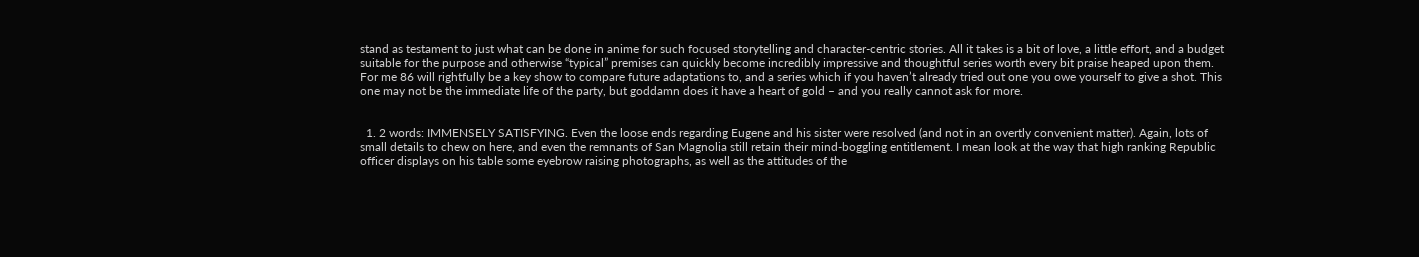stand as testament to just what can be done in anime for such focused storytelling and character-centric stories. All it takes is a bit of love, a little effort, and a budget suitable for the purpose and otherwise “typical” premises can quickly become incredibly impressive and thoughtful series worth every bit praise heaped upon them. For me 86 will rightfully be a key show to compare future adaptations to, and a series which if you haven’t already tried out one you owe yourself to give a shot. This one may not be the immediate life of the party, but goddamn does it have a heart of gold – and you really cannot ask for more.


  1. 2 words: IMMENSELY SATISFYING. Even the loose ends regarding Eugene and his sister were resolved (and not in an overtly convenient matter). Again, lots of small details to chew on here, and even the remnants of San Magnolia still retain their mind-boggling entitlement. I mean look at the way that high ranking Republic officer displays on his table some eyebrow raising photographs, as well as the attitudes of the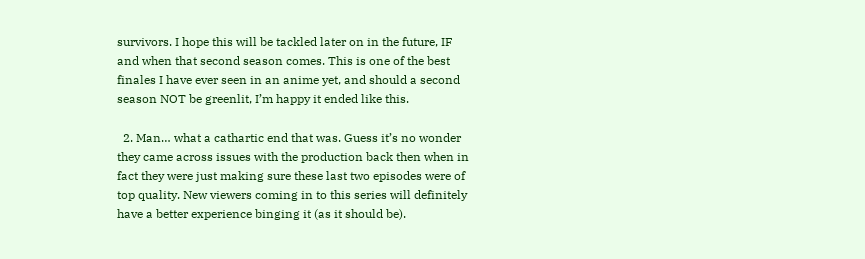survivors. I hope this will be tackled later on in the future, IF and when that second season comes. This is one of the best finales I have ever seen in an anime yet, and should a second season NOT be greenlit, I’m happy it ended like this.

  2. Man… what a cathartic end that was. Guess it’s no wonder they came across issues with the production back then when in fact they were just making sure these last two episodes were of top quality. New viewers coming in to this series will definitely have a better experience binging it (as it should be).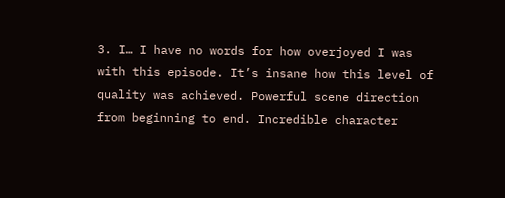3. I… I have no words for how overjoyed I was with this episode. It’s insane how this level of quality was achieved. Powerful scene direction from beginning to end. Incredible character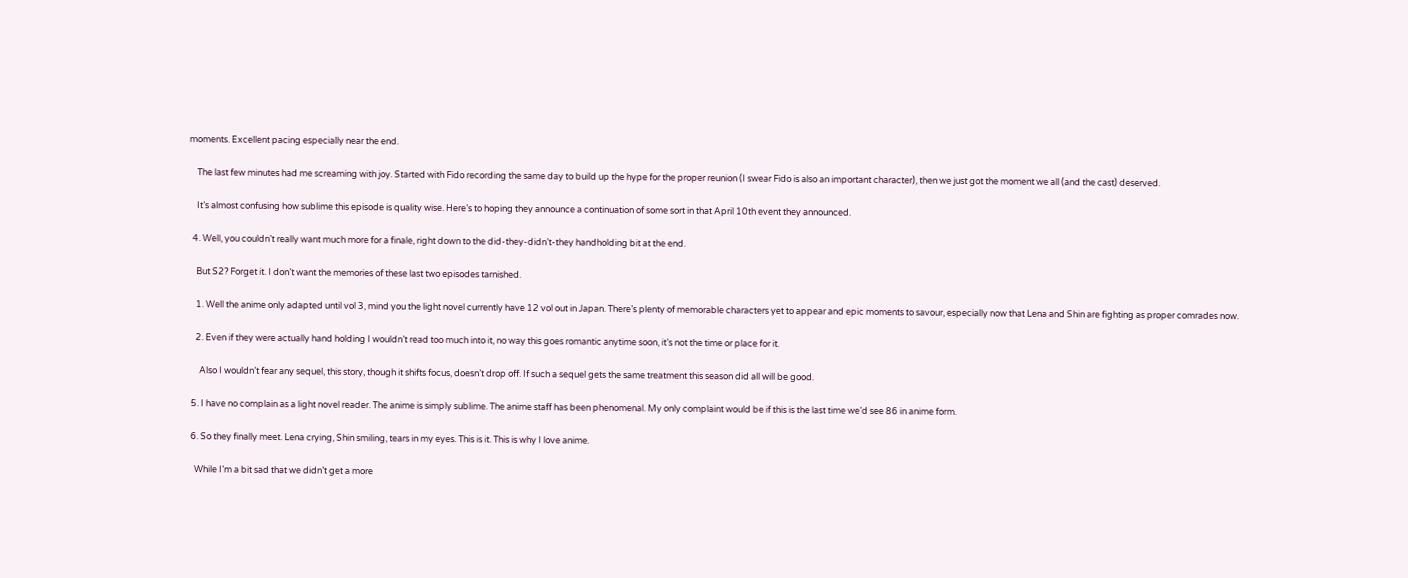moments. Excellent pacing especially near the end.

    The last few minutes had me screaming with joy. Started with Fido recording the same day to build up the hype for the proper reunion (I swear Fido is also an important character), then we just got the moment we all (and the cast) deserved.

    It’s almost confusing how sublime this episode is quality wise. Here’s to hoping they announce a continuation of some sort in that April 10th event they announced.

  4. Well, you couldn’t really want much more for a finale, right down to the did-they-didn’t-they handholding bit at the end.

    But S2? Forget it. I don’t want the memories of these last two episodes tarnished.

    1. Well the anime only adapted until vol 3, mind you the light novel currently have 12 vol out in Japan. There’s plenty of memorable characters yet to appear and epic moments to savour, especially now that Lena and Shin are fighting as proper comrades now.

    2. Even if they were actually hand holding I wouldn’t read too much into it, no way this goes romantic anytime soon, it’s not the time or place for it.

      Also I wouldn’t fear any sequel, this story, though it shifts focus, doesn’t drop off. If such a sequel gets the same treatment this season did all will be good.

  5. I have no complain as a light novel reader. The anime is simply sublime. The anime staff has been phenomenal. My only complaint would be if this is the last time we’d see 86 in anime form.

  6. So they finally meet. Lena crying, Shin smiling, tears in my eyes. This is it. This is why I love anime.

    While I’m a bit sad that we didn’t get a more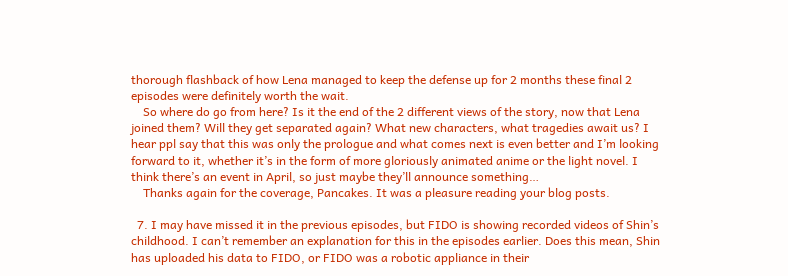thorough flashback of how Lena managed to keep the defense up for 2 months these final 2 episodes were definitely worth the wait.
    So where do go from here? Is it the end of the 2 different views of the story, now that Lena joined them? Will they get separated again? What new characters, what tragedies await us? I hear ppl say that this was only the prologue and what comes next is even better and I’m looking forward to it, whether it’s in the form of more gloriously animated anime or the light novel. I think there’s an event in April, so just maybe they’ll announce something…
    Thanks again for the coverage, Pancakes. It was a pleasure reading your blog posts.

  7. I may have missed it in the previous episodes, but FIDO is showing recorded videos of Shin’s childhood. I can’t remember an explanation for this in the episodes earlier. Does this mean, Shin has uploaded his data to FIDO, or FIDO was a robotic appliance in their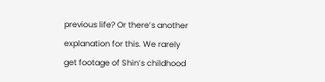previous life? Or there’s another explanation for this. We rarely get footage of Shin’s childhood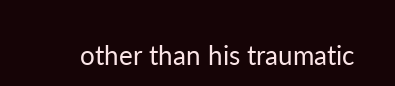other than his traumatic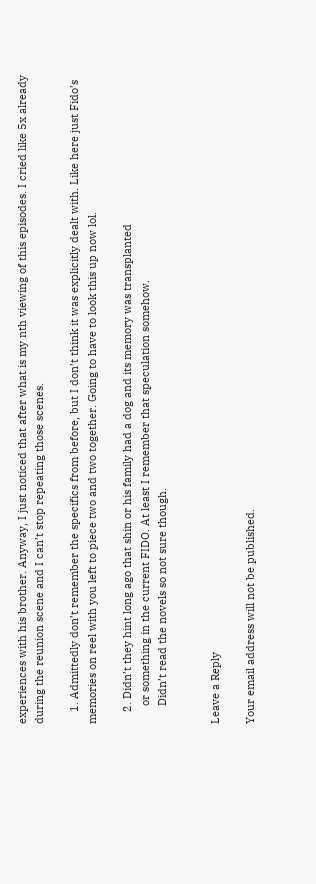experiences with his brother. Anyway, I just noticed that after what is my nth viewing of this episodes. I cried like 5x already during the reunion scene and I can’t stop repeating those scenes.

    1. Admittedly don’t remember the specifics from before, but I don’t think it was explicitly dealt with. Like here just Fido’s memories on reel with you left to piece two and two together. Going to have to look this up now lol.

    2. Didn’t they hint long ago that shin or his family had a dog and its memory was transplanted
      or something in the current FIDO. At least I remember that speculation somehow.
      Didn’t read the novels so not sure though.


Leave a Reply

Your email address will not be published.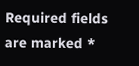Required fields are marked *